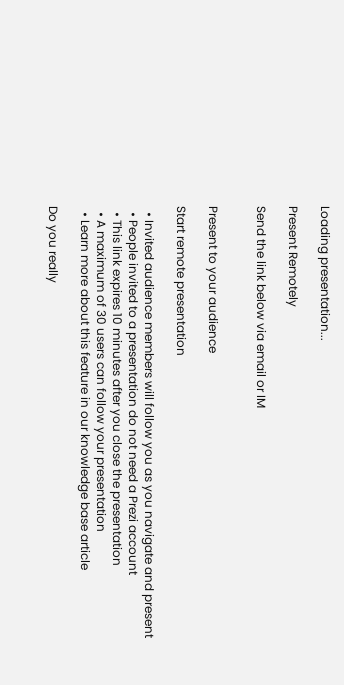Loading presentation...

Present Remotely

Send the link below via email or IM


Present to your audience

Start remote presentation

  • Invited audience members will follow you as you navigate and present
  • People invited to a presentation do not need a Prezi account
  • This link expires 10 minutes after you close the presentation
  • A maximum of 30 users can follow your presentation
  • Learn more about this feature in our knowledge base article

Do you really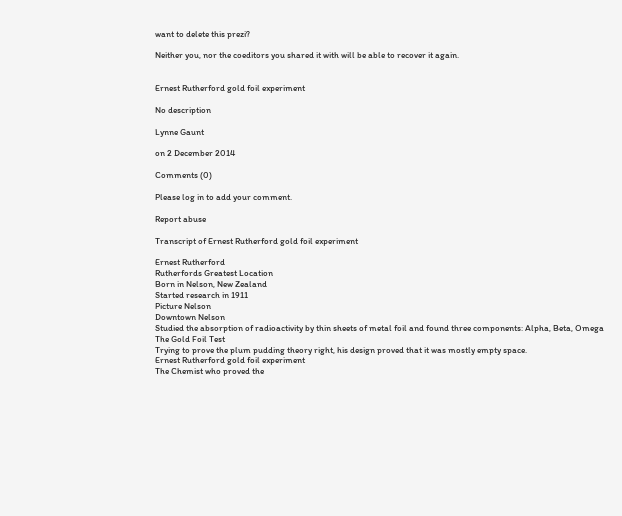want to delete this prezi?

Neither you, nor the coeditors you shared it with will be able to recover it again.


Ernest Rutherford gold foil experiment

No description

Lynne Gaunt

on 2 December 2014

Comments (0)

Please log in to add your comment.

Report abuse

Transcript of Ernest Rutherford gold foil experiment

Ernest Rutherford
Rutherfords Greatest Location
Born in Nelson, New Zealand
Started research in 1911
Picture Nelson
Downtown Nelson
Studied the absorption of radioactivity by thin sheets of metal foil and found three components: Alpha, Beta, Omega
The Gold Foil Test
Trying to prove the plum pudding theory right, his design proved that it was mostly empty space.
Ernest Rutherford gold foil experiment
The Chemist who proved the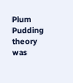Plum Pudding theory was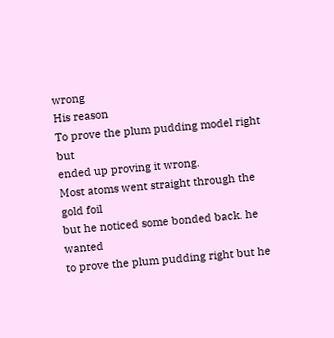wrong
His reason
To prove the plum pudding model right but
ended up proving it wrong.
Most atoms went straight through the gold foil
but he noticed some bonded back. he wanted
to prove the plum pudding right but he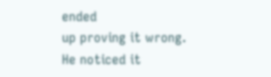ended
up proving it wrong.
He noticed it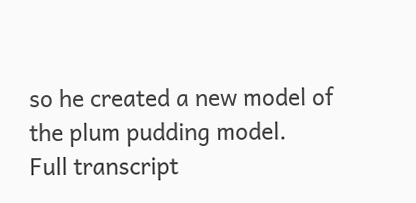so he created a new model of
the plum pudding model.
Full transcript